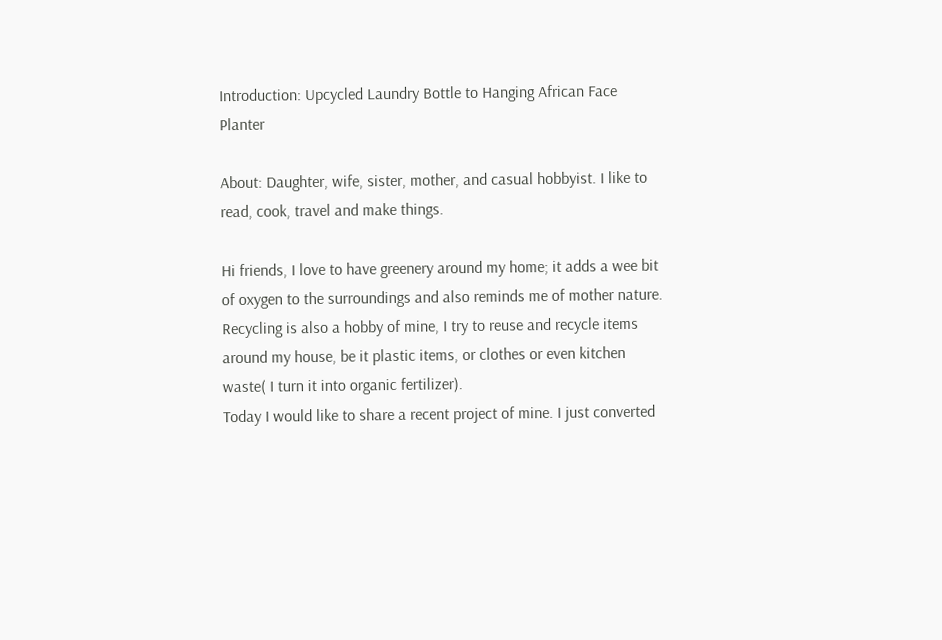Introduction: Upcycled Laundry Bottle to Hanging African Face Planter

About: Daughter, wife, sister, mother, and casual hobbyist. I like to read, cook, travel and make things.

Hi friends, I love to have greenery around my home; it adds a wee bit of oxygen to the surroundings and also reminds me of mother nature.
Recycling is also a hobby of mine, I try to reuse and recycle items around my house, be it plastic items, or clothes or even kitchen waste( I turn it into organic fertilizer).
Today I would like to share a recent project of mine. I just converted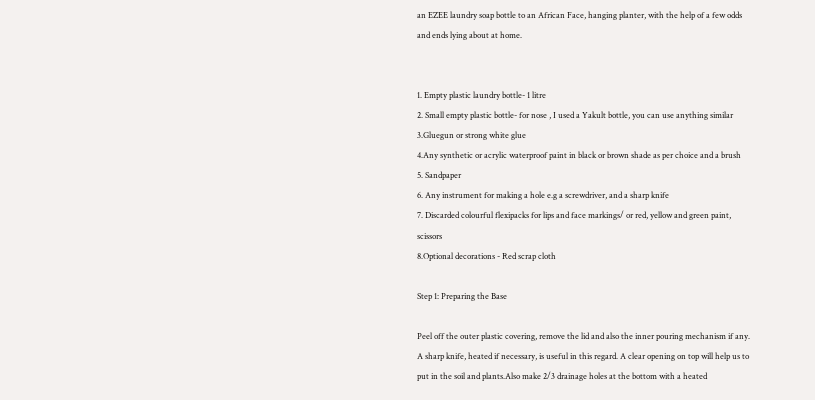an EZEE laundry soap bottle to an African Face, hanging planter, with the help of a few odds and ends lying about at home.


1. Empty plastic laundry bottle- 1 litre
2. Small empty plastic bottle- for nose , I used a Yakult bottle, you can use anything similar
3.Gluegun or strong white glue
4.Any synthetic or acrylic waterproof paint in black or brown shade as per choice and a brush
5. Sandpaper
6. Any instrument for making a hole e.g a screwdriver, and a sharp knife
7. Discarded colourful flexipacks for lips and face markings/ or red, yellow and green paint, scissors
8.Optional decorations - Red scrap cloth

Step 1: Preparing the Base

Peel off the outer plastic covering, remove the lid and also the inner pouring mechanism if any. A sharp knife, heated if necessary, is useful in this regard. A clear opening on top will help us to put in the soil and plants.Also make 2/3 drainage holes at the bottom with a heated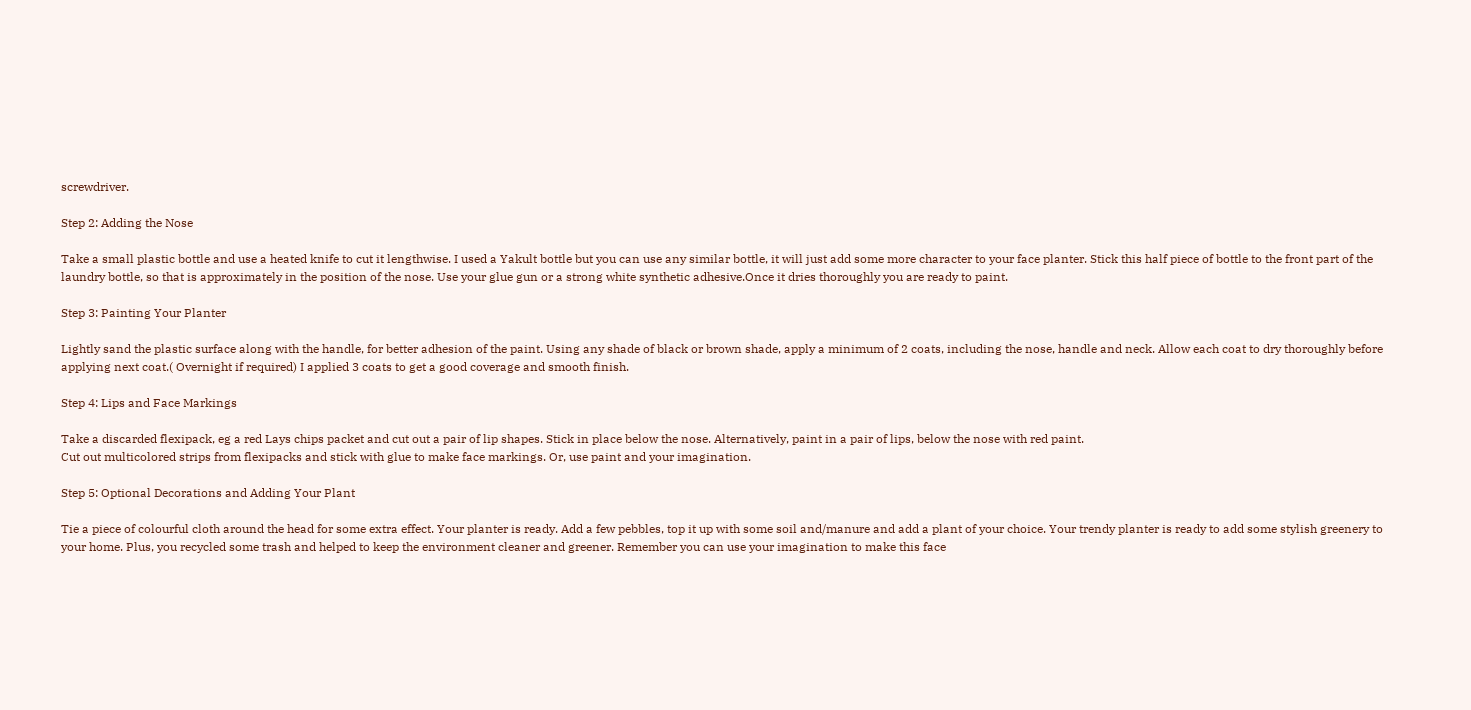screwdriver.

Step 2: Adding the Nose

Take a small plastic bottle and use a heated knife to cut it lengthwise. I used a Yakult bottle but you can use any similar bottle, it will just add some more character to your face planter. Stick this half piece of bottle to the front part of the laundry bottle, so that is approximately in the position of the nose. Use your glue gun or a strong white synthetic adhesive.Once it dries thoroughly you are ready to paint.

Step 3: Painting Your Planter

Lightly sand the plastic surface along with the handle, for better adhesion of the paint. Using any shade of black or brown shade, apply a minimum of 2 coats, including the nose, handle and neck. Allow each coat to dry thoroughly before applying next coat.( Overnight if required) I applied 3 coats to get a good coverage and smooth finish.

Step 4: Lips and Face Markings

Take a discarded flexipack, eg a red Lays chips packet and cut out a pair of lip shapes. Stick in place below the nose. Alternatively, paint in a pair of lips, below the nose with red paint.
Cut out multicolored strips from flexipacks and stick with glue to make face markings. Or, use paint and your imagination.

Step 5: Optional Decorations and Adding Your Plant

Tie a piece of colourful cloth around the head for some extra effect. Your planter is ready. Add a few pebbles, top it up with some soil and/manure and add a plant of your choice. Your trendy planter is ready to add some stylish greenery to your home. Plus, you recycled some trash and helped to keep the environment cleaner and greener. Remember you can use your imagination to make this face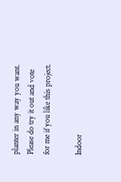planter in any way you want. Please do try it out and vote for me if you like this project.

Indoor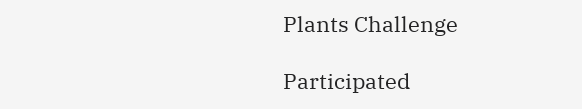Plants Challenge

Participated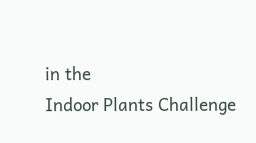in the
Indoor Plants Challenge